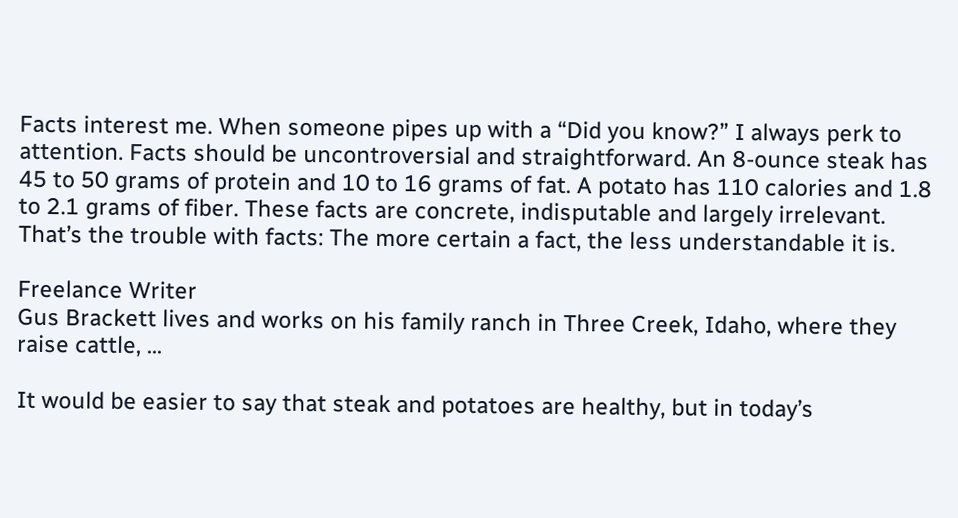Facts interest me. When someone pipes up with a “Did you know?” I always perk to attention. Facts should be uncontroversial and straightforward. An 8-ounce steak has 45 to 50 grams of protein and 10 to 16 grams of fat. A potato has 110 calories and 1.8 to 2.1 grams of fiber. These facts are concrete, indisputable and largely irrelevant. That’s the trouble with facts: The more certain a fact, the less understandable it is.

Freelance Writer
Gus Brackett lives and works on his family ranch in Three Creek, Idaho, where they raise cattle, ...

It would be easier to say that steak and potatoes are healthy, but in today’s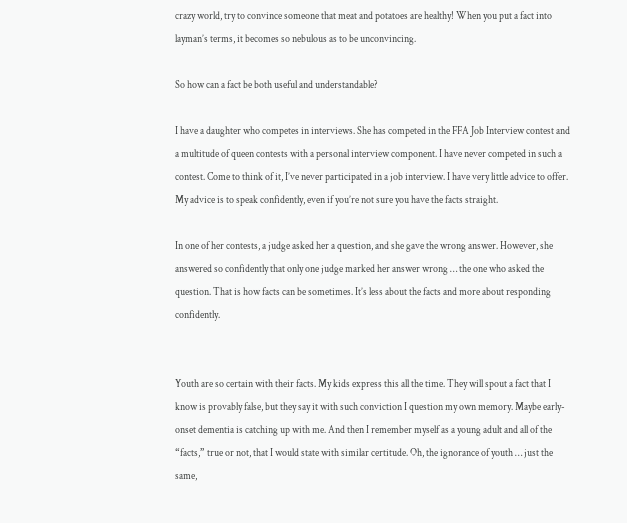crazy world, try to convince someone that meat and potatoes are healthy! When you put a fact into layman’s terms, it becomes so nebulous as to be unconvincing.

So how can a fact be both useful and understandable?

I have a daughter who competes in interviews. She has competed in the FFA Job Interview contest and a multitude of queen contests with a personal interview component. I have never competed in such a contest. Come to think of it, I’ve never participated in a job interview. I have very little advice to offer. My advice is to speak confidently, even if you’re not sure you have the facts straight.

In one of her contests, a judge asked her a question, and she gave the wrong answer. However, she answered so confidently that only one judge marked her answer wrong … the one who asked the question. That is how facts can be sometimes. It’s less about the facts and more about responding confidently.


Youth are so certain with their facts. My kids express this all the time. They will spout a fact that I know is provably false, but they say it with such conviction I question my own memory. Maybe early-onset dementia is catching up with me. And then I remember myself as a young adult and all of the “facts,” true or not, that I would state with similar certitude. Oh, the ignorance of youth … just the same,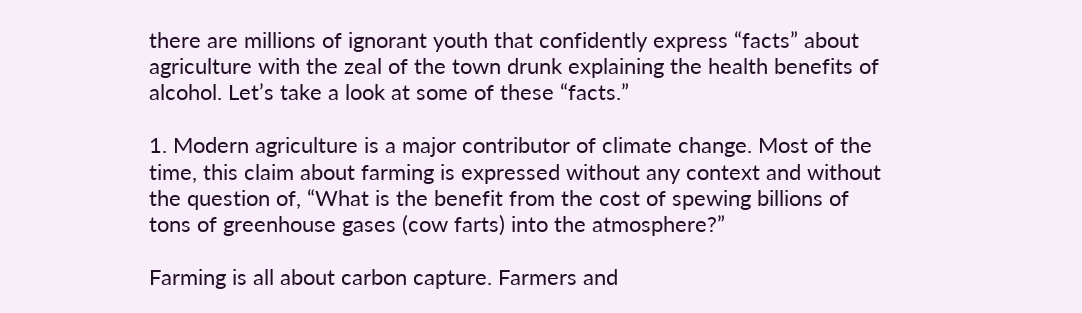there are millions of ignorant youth that confidently express “facts” about agriculture with the zeal of the town drunk explaining the health benefits of alcohol. Let’s take a look at some of these “facts.”

1. Modern agriculture is a major contributor of climate change. Most of the time, this claim about farming is expressed without any context and without the question of, “What is the benefit from the cost of spewing billions of tons of greenhouse gases (cow farts) into the atmosphere?”

Farming is all about carbon capture. Farmers and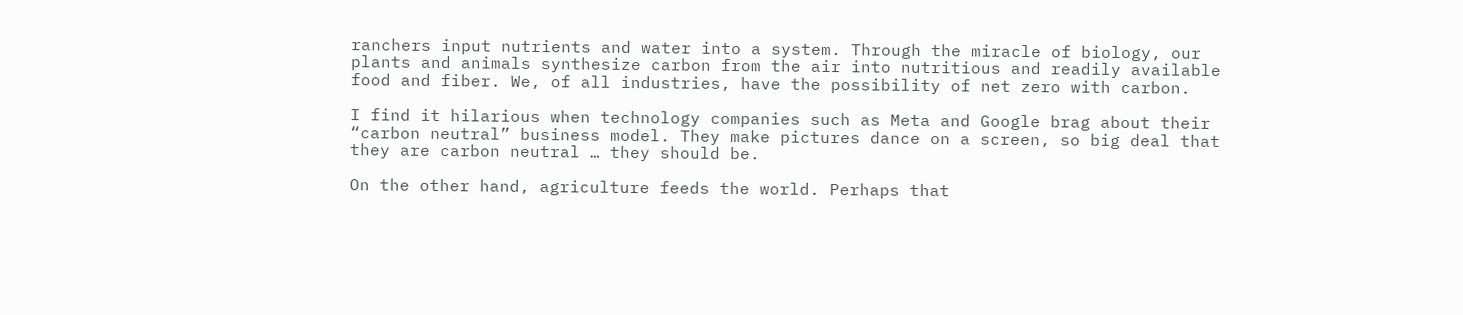ranchers input nutrients and water into a system. Through the miracle of biology, our plants and animals synthesize carbon from the air into nutritious and readily available food and fiber. We, of all industries, have the possibility of net zero with carbon.

I find it hilarious when technology companies such as Meta and Google brag about their “carbon neutral” business model. They make pictures dance on a screen, so big deal that they are carbon neutral … they should be.

On the other hand, agriculture feeds the world. Perhaps that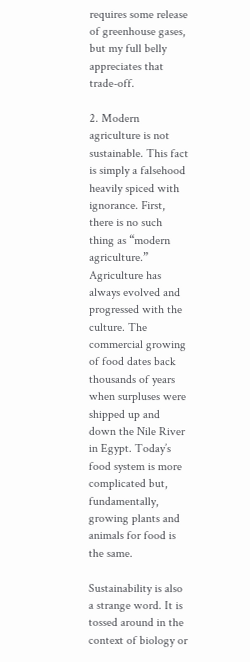requires some release of greenhouse gases, but my full belly appreciates that trade-off.

2. Modern agriculture is not sustainable. This fact is simply a falsehood heavily spiced with ignorance. First, there is no such thing as “modern agriculture.” Agriculture has always evolved and progressed with the culture. The commercial growing of food dates back thousands of years when surpluses were shipped up and down the Nile River in Egypt. Today’s food system is more complicated but, fundamentally, growing plants and animals for food is the same.

Sustainability is also a strange word. It is tossed around in the context of biology or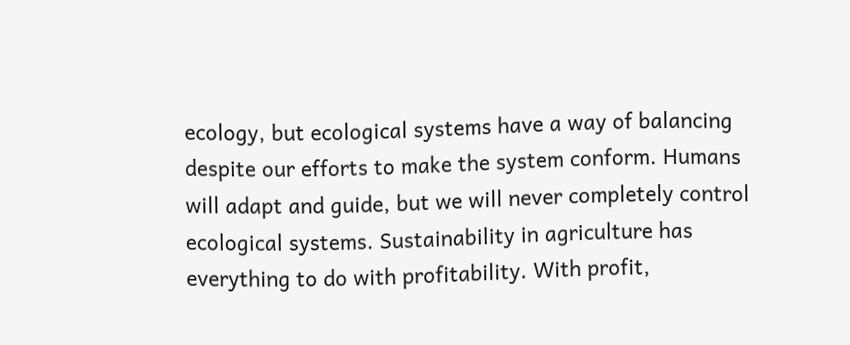ecology, but ecological systems have a way of balancing despite our efforts to make the system conform. Humans will adapt and guide, but we will never completely control ecological systems. Sustainability in agriculture has everything to do with profitability. With profit,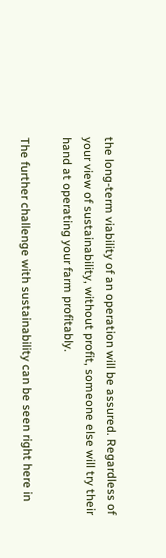the long-term viability of an operation will be assured. Regardless of your view of sustainability, without profit, someone else will try their hand at operating your farm profitably.

The further challenge with sustainability can be seen right here in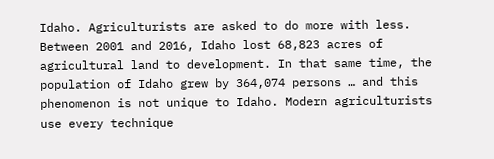Idaho. Agriculturists are asked to do more with less. Between 2001 and 2016, Idaho lost 68,823 acres of agricultural land to development. In that same time, the population of Idaho grew by 364,074 persons … and this phenomenon is not unique to Idaho. Modern agriculturists use every technique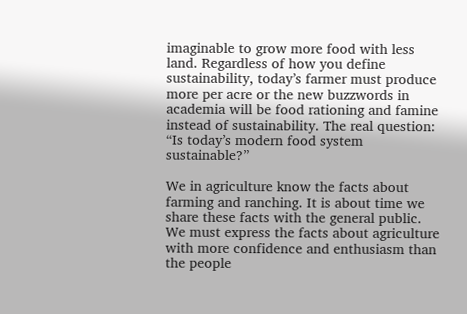imaginable to grow more food with less land. Regardless of how you define sustainability, today’s farmer must produce more per acre or the new buzzwords in academia will be food rationing and famine instead of sustainability. The real question: “Is today’s modern food system sustainable?”

We in agriculture know the facts about farming and ranching. It is about time we share these facts with the general public. We must express the facts about agriculture with more confidence and enthusiasm than the people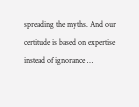spreading the myths. And our certitude is based on expertise instead of ignorance …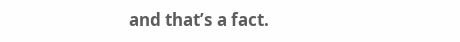and that’s a fact.